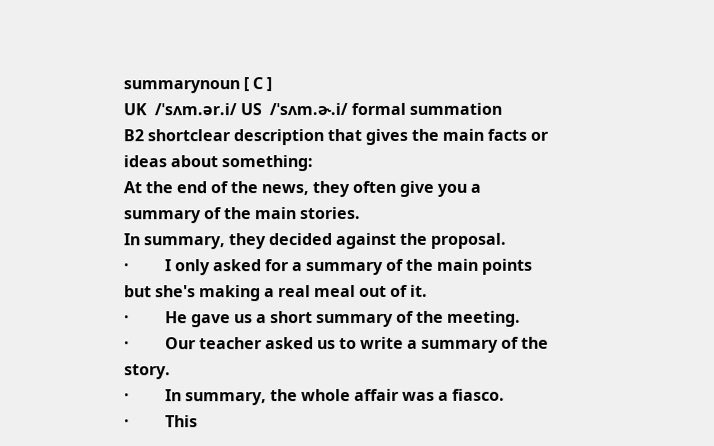summarynoun [ C ]
UK  /ˈsʌm.ər.i/ US  /ˈsʌm.ɚ.i/ formal summation
B2 shortclear description that gives the main facts or ideas about something:
At the end of the news, they often give you a summary of the main stories.
In summary, they decided against the proposal.
·         I only asked for a summary of the main points but she's making a real meal out of it.
·         He gave us a short summary of the meeting.
·         Our teacher asked us to write a summary of the story.
·         In summary, the whole affair was a fiasco.
·         This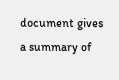document gives a summary of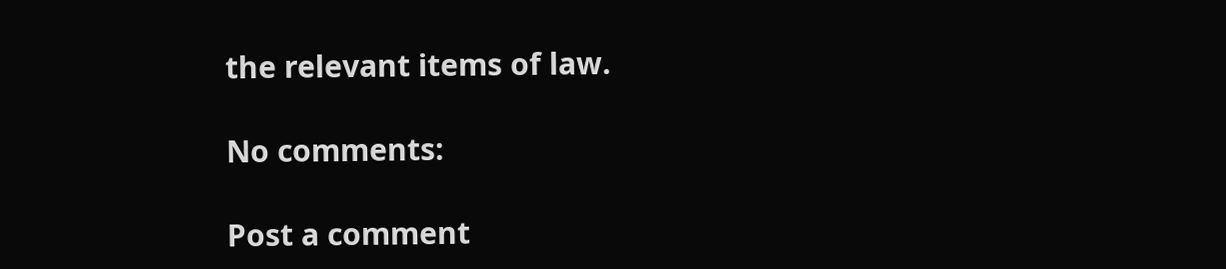the relevant items of law.

No comments:

Post a comment